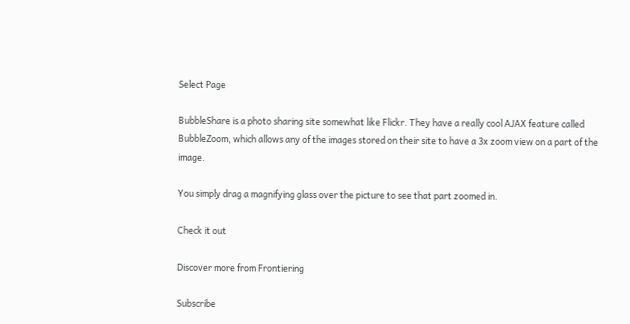Select Page

BubbleShare is a photo sharing site somewhat like Flickr. They have a really cool AJAX feature called BubbleZoom, which allows any of the images stored on their site to have a 3x zoom view on a part of the image.

You simply drag a magnifying glass over the picture to see that part zoomed in.

Check it out

Discover more from Frontiering

Subscribe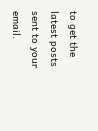to get the latest posts sent to your email.